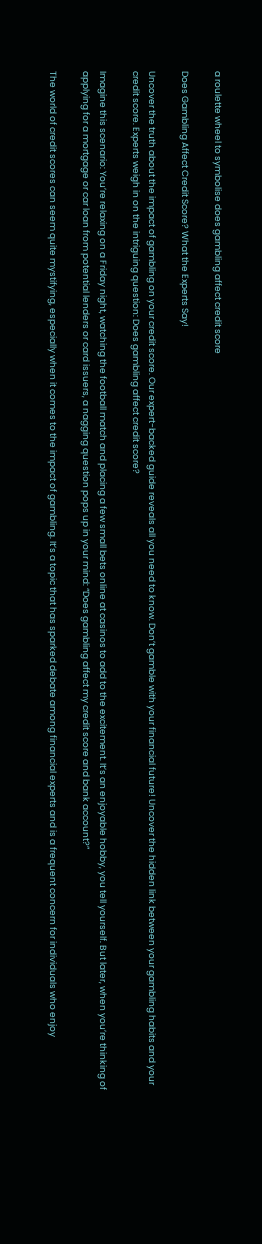a roulette wheel to symbolise does gambling affect credit score

Does Gambling Affect Credit Score? What the Experts Say!

Uncover the truth about the impact of gambling on your credit score. Our expert-backed guide reveals all you need to know. Don’t gamble with your financial future! Uncover the hidden link between your gambling habits and your credit score. Experts weigh in on the intriguing question: Does gambling affect credit score?

Imagine this scenario: You’re relaxing on a Friday night, watching the football match and placing a few small bets online at casinos to add to the excitement. It’s an enjoyable hobby, you tell yourself. But later, when you’re thinking of applying for a mortgage or car loan from potential lenders or card issuers, a nagging question pops up in your mind: “Does gambling affect my credit score and bank account?”

The world of credit scores can seem quite mystifying, especially when it comes to the impact of gambling. It’s a topic that has sparked debate among financial experts and is a frequent concern for individuals who enjoy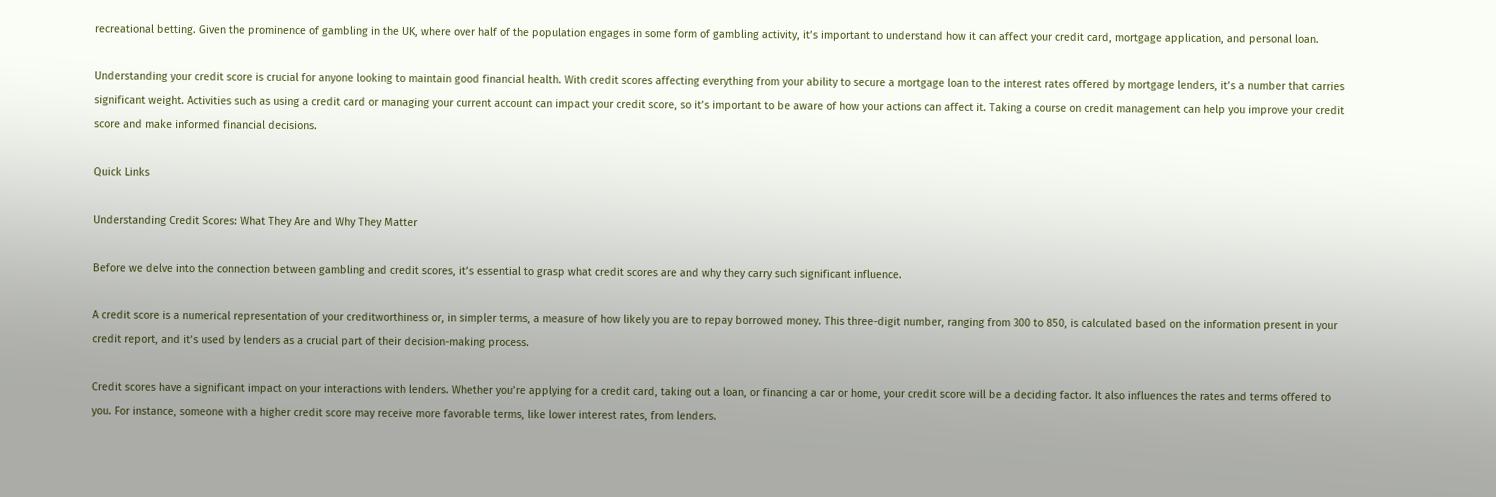recreational betting. Given the prominence of gambling in the UK, where over half of the population engages in some form of gambling activity, it’s important to understand how it can affect your credit card, mortgage application, and personal loan.

Understanding your credit score is crucial for anyone looking to maintain good financial health. With credit scores affecting everything from your ability to secure a mortgage loan to the interest rates offered by mortgage lenders, it’s a number that carries significant weight. Activities such as using a credit card or managing your current account can impact your credit score, so it’s important to be aware of how your actions can affect it. Taking a course on credit management can help you improve your credit score and make informed financial decisions.

Quick Links

Understanding Credit Scores: What They Are and Why They Matter

Before we delve into the connection between gambling and credit scores, it’s essential to grasp what credit scores are and why they carry such significant influence.

A credit score is a numerical representation of your creditworthiness or, in simpler terms, a measure of how likely you are to repay borrowed money. This three-digit number, ranging from 300 to 850, is calculated based on the information present in your credit report, and it’s used by lenders as a crucial part of their decision-making process.

Credit scores have a significant impact on your interactions with lenders. Whether you’re applying for a credit card, taking out a loan, or financing a car or home, your credit score will be a deciding factor. It also influences the rates and terms offered to you. For instance, someone with a higher credit score may receive more favorable terms, like lower interest rates, from lenders.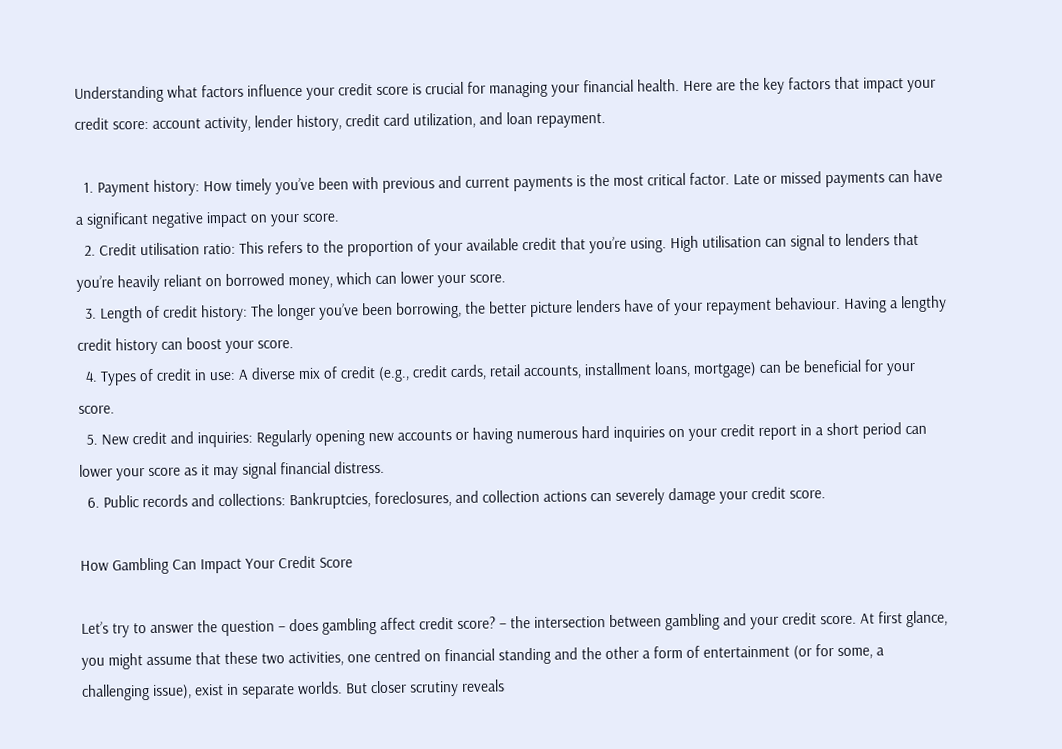Understanding what factors influence your credit score is crucial for managing your financial health. Here are the key factors that impact your credit score: account activity, lender history, credit card utilization, and loan repayment.

  1. Payment history: How timely you’ve been with previous and current payments is the most critical factor. Late or missed payments can have a significant negative impact on your score.
  2. Credit utilisation ratio: This refers to the proportion of your available credit that you’re using. High utilisation can signal to lenders that you’re heavily reliant on borrowed money, which can lower your score.
  3. Length of credit history: The longer you’ve been borrowing, the better picture lenders have of your repayment behaviour. Having a lengthy credit history can boost your score.
  4. Types of credit in use: A diverse mix of credit (e.g., credit cards, retail accounts, installment loans, mortgage) can be beneficial for your score.
  5. New credit and inquiries: Regularly opening new accounts or having numerous hard inquiries on your credit report in a short period can lower your score as it may signal financial distress.
  6. Public records and collections: Bankruptcies, foreclosures, and collection actions can severely damage your credit score.

How Gambling Can Impact Your Credit Score

Let’s try to answer the question – does gambling affect credit score? – the intersection between gambling and your credit score. At first glance, you might assume that these two activities, one centred on financial standing and the other a form of entertainment (or for some, a challenging issue), exist in separate worlds. But closer scrutiny reveals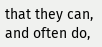that they can, and often do,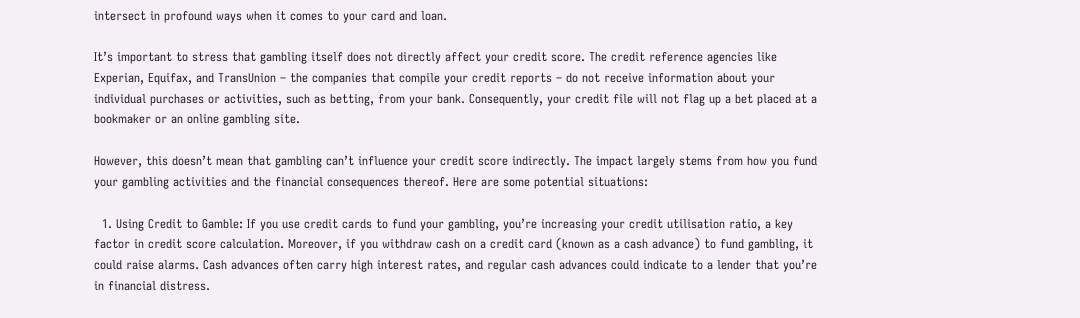intersect in profound ways when it comes to your card and loan.

It’s important to stress that gambling itself does not directly affect your credit score. The credit reference agencies like Experian, Equifax, and TransUnion – the companies that compile your credit reports – do not receive information about your individual purchases or activities, such as betting, from your bank. Consequently, your credit file will not flag up a bet placed at a bookmaker or an online gambling site.

However, this doesn’t mean that gambling can’t influence your credit score indirectly. The impact largely stems from how you fund your gambling activities and the financial consequences thereof. Here are some potential situations:

  1. Using Credit to Gamble: If you use credit cards to fund your gambling, you’re increasing your credit utilisation ratio, a key factor in credit score calculation. Moreover, if you withdraw cash on a credit card (known as a cash advance) to fund gambling, it could raise alarms. Cash advances often carry high interest rates, and regular cash advances could indicate to a lender that you’re in financial distress.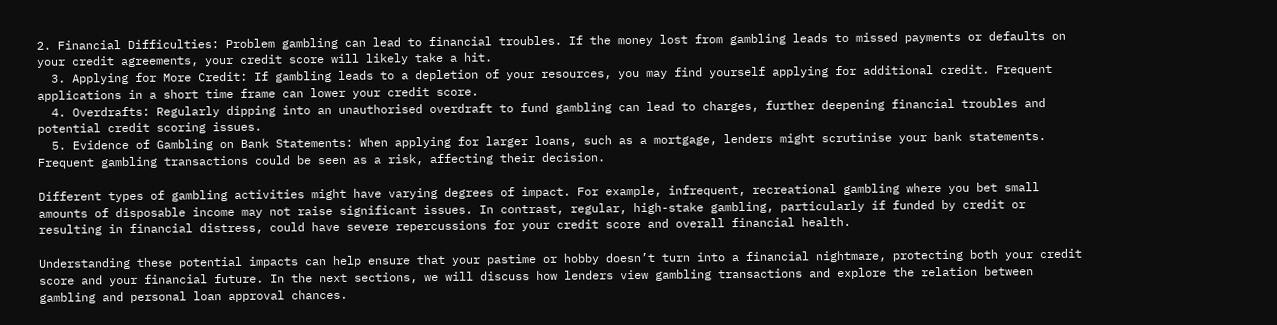2. Financial Difficulties: Problem gambling can lead to financial troubles. If the money lost from gambling leads to missed payments or defaults on your credit agreements, your credit score will likely take a hit.
  3. Applying for More Credit: If gambling leads to a depletion of your resources, you may find yourself applying for additional credit. Frequent applications in a short time frame can lower your credit score.
  4. Overdrafts: Regularly dipping into an unauthorised overdraft to fund gambling can lead to charges, further deepening financial troubles and potential credit scoring issues.
  5. Evidence of Gambling on Bank Statements: When applying for larger loans, such as a mortgage, lenders might scrutinise your bank statements. Frequent gambling transactions could be seen as a risk, affecting their decision.

Different types of gambling activities might have varying degrees of impact. For example, infrequent, recreational gambling where you bet small amounts of disposable income may not raise significant issues. In contrast, regular, high-stake gambling, particularly if funded by credit or resulting in financial distress, could have severe repercussions for your credit score and overall financial health.

Understanding these potential impacts can help ensure that your pastime or hobby doesn’t turn into a financial nightmare, protecting both your credit score and your financial future. In the next sections, we will discuss how lenders view gambling transactions and explore the relation between gambling and personal loan approval chances.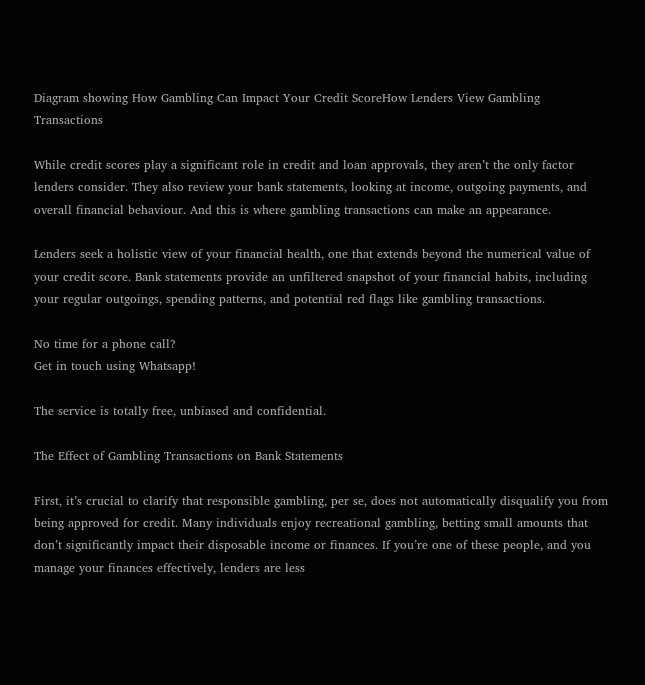Diagram showing How Gambling Can Impact Your Credit ScoreHow Lenders View Gambling Transactions

While credit scores play a significant role in credit and loan approvals, they aren’t the only factor lenders consider. They also review your bank statements, looking at income, outgoing payments, and overall financial behaviour. And this is where gambling transactions can make an appearance.

Lenders seek a holistic view of your financial health, one that extends beyond the numerical value of your credit score. Bank statements provide an unfiltered snapshot of your financial habits, including your regular outgoings, spending patterns, and potential red flags like gambling transactions.

No time for a phone call?
Get in touch using Whatsapp!

The service is totally free, unbiased and confidential.

The Effect of Gambling Transactions on Bank Statements

First, it’s crucial to clarify that responsible gambling, per se, does not automatically disqualify you from being approved for credit. Many individuals enjoy recreational gambling, betting small amounts that don’t significantly impact their disposable income or finances. If you’re one of these people, and you manage your finances effectively, lenders are less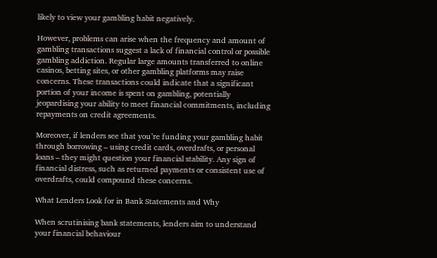likely to view your gambling habit negatively.

However, problems can arise when the frequency and amount of gambling transactions suggest a lack of financial control or possible gambling addiction. Regular large amounts transferred to online casinos, betting sites, or other gambling platforms may raise concerns. These transactions could indicate that a significant portion of your income is spent on gambling, potentially jeopardising your ability to meet financial commitments, including repayments on credit agreements.

Moreover, if lenders see that you’re funding your gambling habit through borrowing – using credit cards, overdrafts, or personal loans – they might question your financial stability. Any sign of financial distress, such as returned payments or consistent use of overdrafts, could compound these concerns.

What Lenders Look for in Bank Statements and Why

When scrutinising bank statements, lenders aim to understand your financial behaviour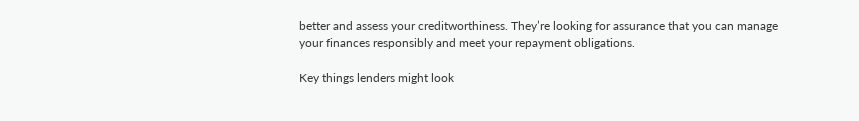better and assess your creditworthiness. They’re looking for assurance that you can manage your finances responsibly and meet your repayment obligations.

Key things lenders might look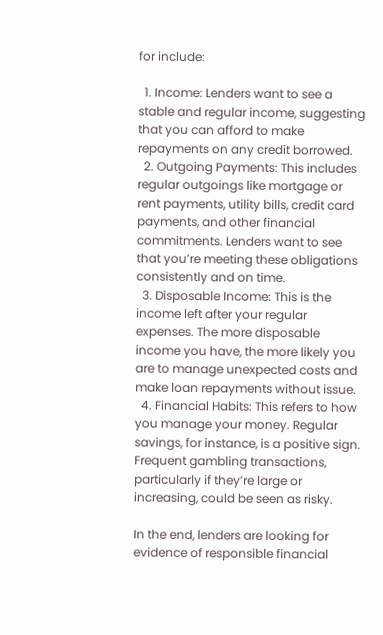for include:

  1. Income: Lenders want to see a stable and regular income, suggesting that you can afford to make repayments on any credit borrowed.
  2. Outgoing Payments: This includes regular outgoings like mortgage or rent payments, utility bills, credit card payments, and other financial commitments. Lenders want to see that you’re meeting these obligations consistently and on time.
  3. Disposable Income: This is the income left after your regular expenses. The more disposable income you have, the more likely you are to manage unexpected costs and make loan repayments without issue.
  4. Financial Habits: This refers to how you manage your money. Regular savings, for instance, is a positive sign. Frequent gambling transactions, particularly if they’re large or increasing, could be seen as risky.

In the end, lenders are looking for evidence of responsible financial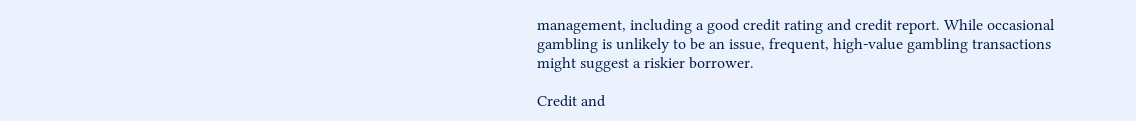management, including a good credit rating and credit report. While occasional gambling is unlikely to be an issue, frequent, high-value gambling transactions might suggest a riskier borrower.

Credit and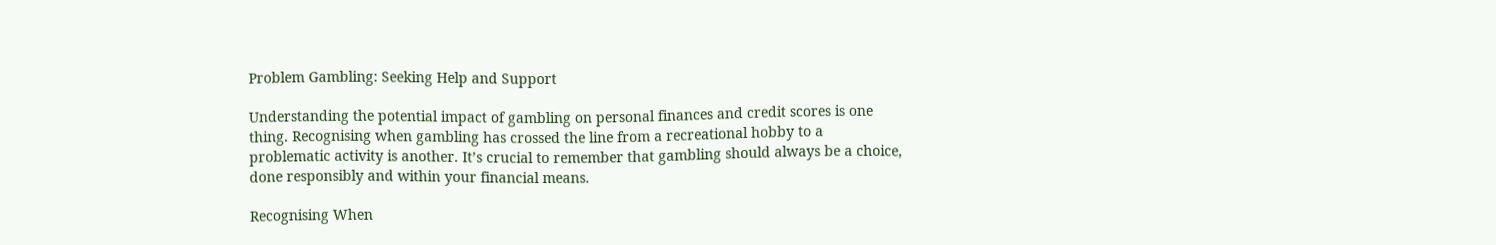Problem Gambling: Seeking Help and Support

Understanding the potential impact of gambling on personal finances and credit scores is one thing. Recognising when gambling has crossed the line from a recreational hobby to a problematic activity is another. It’s crucial to remember that gambling should always be a choice, done responsibly and within your financial means.

Recognising When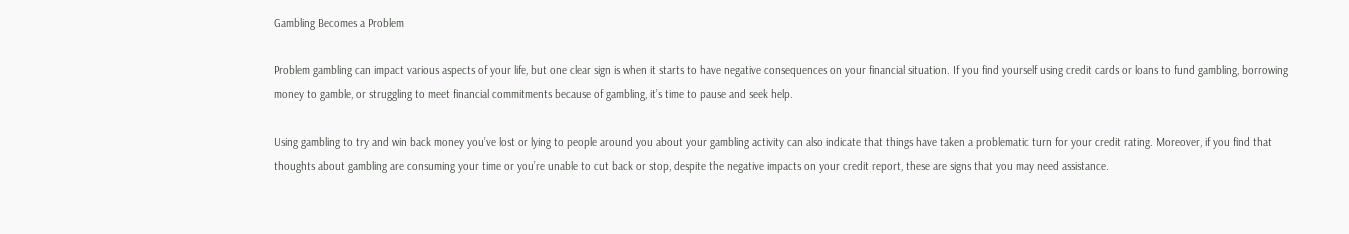Gambling Becomes a Problem

Problem gambling can impact various aspects of your life, but one clear sign is when it starts to have negative consequences on your financial situation. If you find yourself using credit cards or loans to fund gambling, borrowing money to gamble, or struggling to meet financial commitments because of gambling, it’s time to pause and seek help.

Using gambling to try and win back money you’ve lost or lying to people around you about your gambling activity can also indicate that things have taken a problematic turn for your credit rating. Moreover, if you find that thoughts about gambling are consuming your time or you’re unable to cut back or stop, despite the negative impacts on your credit report, these are signs that you may need assistance.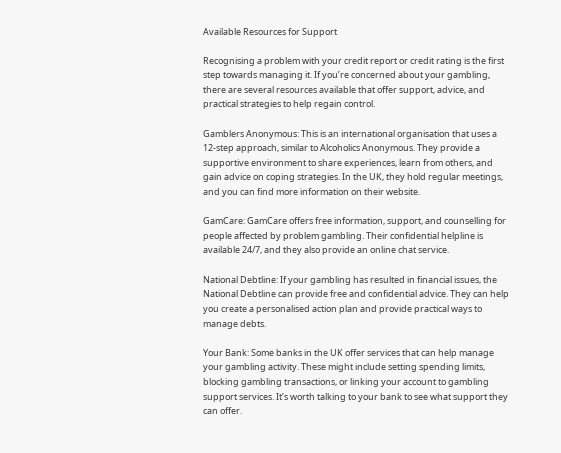Available Resources for Support

Recognising a problem with your credit report or credit rating is the first step towards managing it. If you’re concerned about your gambling, there are several resources available that offer support, advice, and practical strategies to help regain control.

Gamblers Anonymous: This is an international organisation that uses a 12-step approach, similar to Alcoholics Anonymous. They provide a supportive environment to share experiences, learn from others, and gain advice on coping strategies. In the UK, they hold regular meetings, and you can find more information on their website.

GamCare: GamCare offers free information, support, and counselling for people affected by problem gambling. Their confidential helpline is available 24/7, and they also provide an online chat service.

National Debtline: If your gambling has resulted in financial issues, the National Debtline can provide free and confidential advice. They can help you create a personalised action plan and provide practical ways to manage debts.

Your Bank: Some banks in the UK offer services that can help manage your gambling activity. These might include setting spending limits, blocking gambling transactions, or linking your account to gambling support services. It’s worth talking to your bank to see what support they can offer.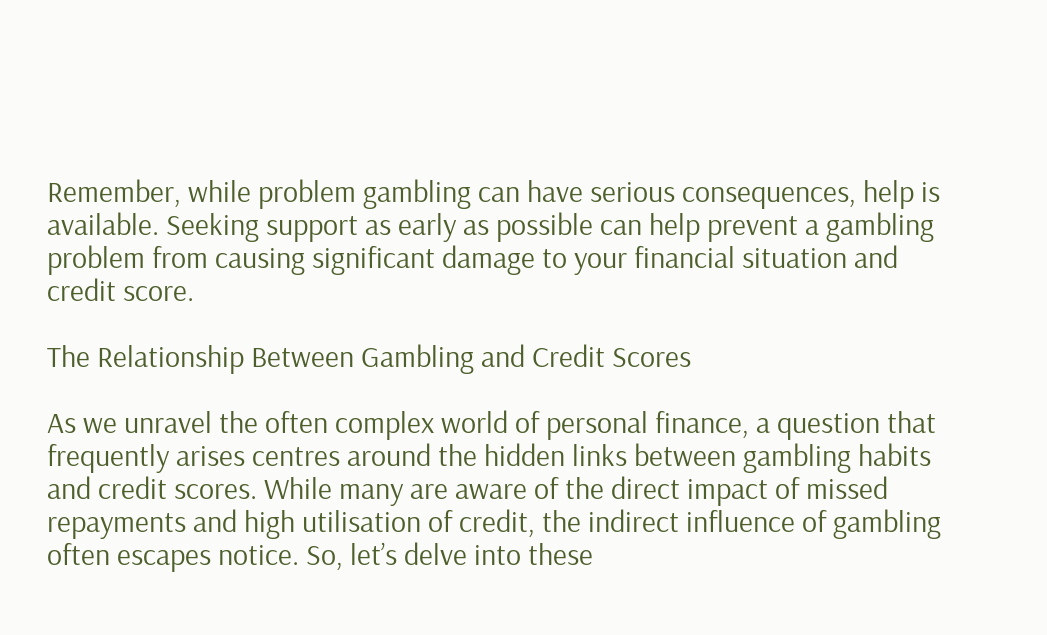Remember, while problem gambling can have serious consequences, help is available. Seeking support as early as possible can help prevent a gambling problem from causing significant damage to your financial situation and credit score.

The Relationship Between Gambling and Credit Scores

As we unravel the often complex world of personal finance, a question that frequently arises centres around the hidden links between gambling habits and credit scores. While many are aware of the direct impact of missed repayments and high utilisation of credit, the indirect influence of gambling often escapes notice. So, let’s delve into these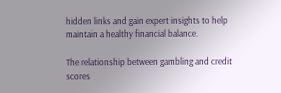hidden links and gain expert insights to help maintain a healthy financial balance.

The relationship between gambling and credit scores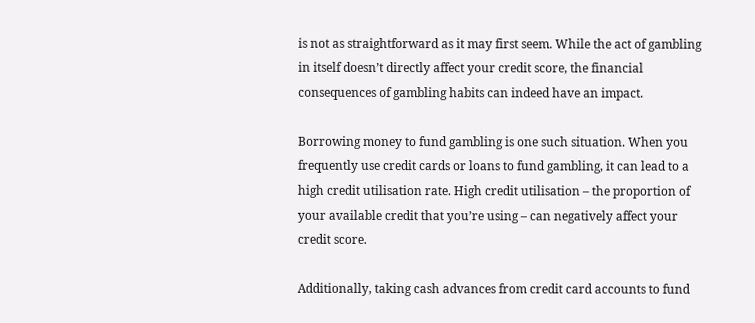is not as straightforward as it may first seem. While the act of gambling in itself doesn’t directly affect your credit score, the financial consequences of gambling habits can indeed have an impact.

Borrowing money to fund gambling is one such situation. When you frequently use credit cards or loans to fund gambling, it can lead to a high credit utilisation rate. High credit utilisation – the proportion of your available credit that you’re using – can negatively affect your credit score.

Additionally, taking cash advances from credit card accounts to fund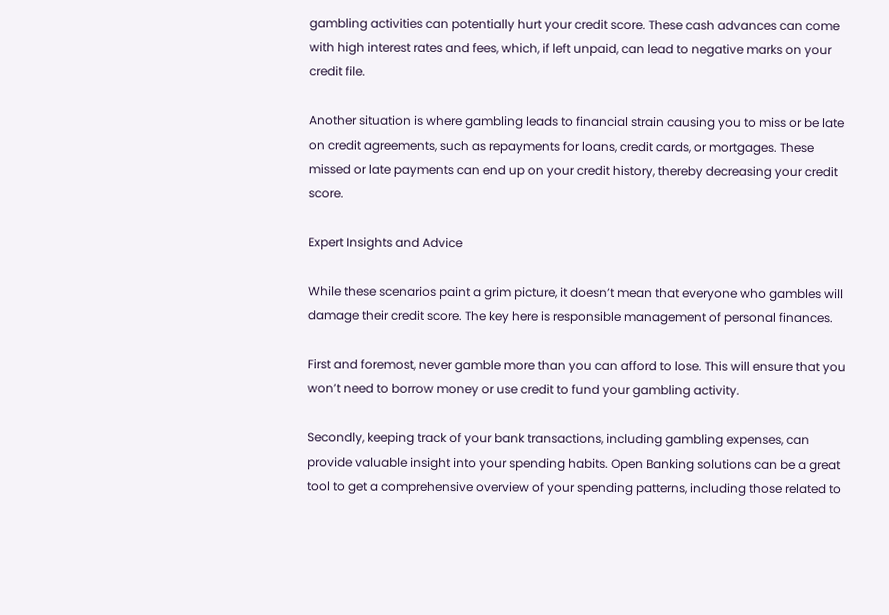gambling activities can potentially hurt your credit score. These cash advances can come with high interest rates and fees, which, if left unpaid, can lead to negative marks on your credit file.

Another situation is where gambling leads to financial strain causing you to miss or be late on credit agreements, such as repayments for loans, credit cards, or mortgages. These missed or late payments can end up on your credit history, thereby decreasing your credit score.

Expert Insights and Advice

While these scenarios paint a grim picture, it doesn’t mean that everyone who gambles will damage their credit score. The key here is responsible management of personal finances.

First and foremost, never gamble more than you can afford to lose. This will ensure that you won’t need to borrow money or use credit to fund your gambling activity.

Secondly, keeping track of your bank transactions, including gambling expenses, can provide valuable insight into your spending habits. Open Banking solutions can be a great tool to get a comprehensive overview of your spending patterns, including those related to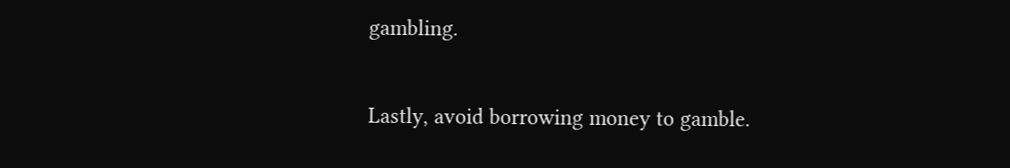gambling.

Lastly, avoid borrowing money to gamble.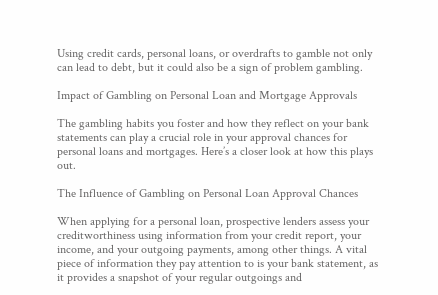Using credit cards, personal loans, or overdrafts to gamble not only can lead to debt, but it could also be a sign of problem gambling.

Impact of Gambling on Personal Loan and Mortgage Approvals

The gambling habits you foster and how they reflect on your bank statements can play a crucial role in your approval chances for personal loans and mortgages. Here’s a closer look at how this plays out.

The Influence of Gambling on Personal Loan Approval Chances

When applying for a personal loan, prospective lenders assess your creditworthiness using information from your credit report, your income, and your outgoing payments, among other things. A vital piece of information they pay attention to is your bank statement, as it provides a snapshot of your regular outgoings and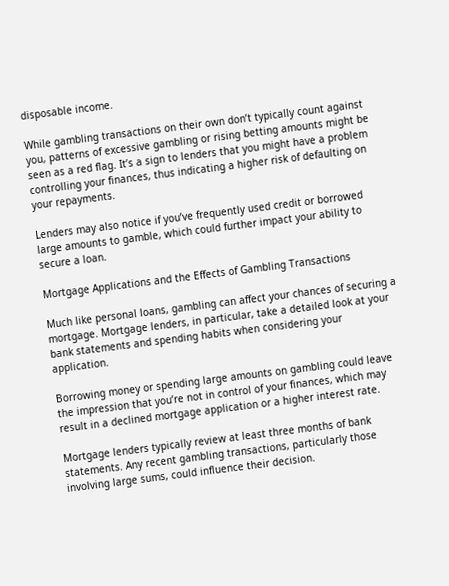disposable income.

While gambling transactions on their own don’t typically count against you, patterns of excessive gambling or rising betting amounts might be seen as a red flag. It’s a sign to lenders that you might have a problem controlling your finances, thus indicating a higher risk of defaulting on your repayments.

Lenders may also notice if you’ve frequently used credit or borrowed large amounts to gamble, which could further impact your ability to secure a loan.

Mortgage Applications and the Effects of Gambling Transactions

Much like personal loans, gambling can affect your chances of securing a mortgage. Mortgage lenders, in particular, take a detailed look at your bank statements and spending habits when considering your application.

Borrowing money or spending large amounts on gambling could leave the impression that you’re not in control of your finances, which may result in a declined mortgage application or a higher interest rate.

Mortgage lenders typically review at least three months of bank statements. Any recent gambling transactions, particularly those involving large sums, could influence their decision.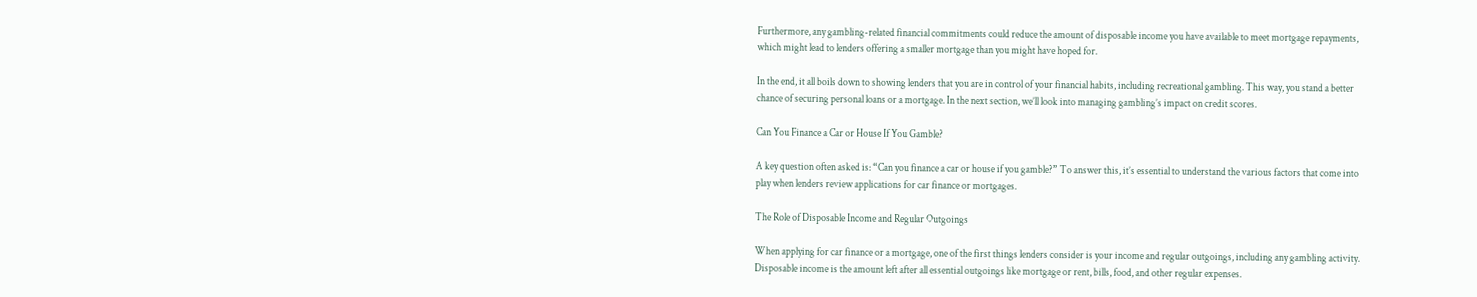Furthermore, any gambling-related financial commitments could reduce the amount of disposable income you have available to meet mortgage repayments, which might lead to lenders offering a smaller mortgage than you might have hoped for.

In the end, it all boils down to showing lenders that you are in control of your financial habits, including recreational gambling. This way, you stand a better chance of securing personal loans or a mortgage. In the next section, we’ll look into managing gambling’s impact on credit scores.

Can You Finance a Car or House If You Gamble?

A key question often asked is: “Can you finance a car or house if you gamble?” To answer this, it’s essential to understand the various factors that come into play when lenders review applications for car finance or mortgages.

The Role of Disposable Income and Regular Outgoings

When applying for car finance or a mortgage, one of the first things lenders consider is your income and regular outgoings, including any gambling activity. Disposable income is the amount left after all essential outgoings like mortgage or rent, bills, food, and other regular expenses.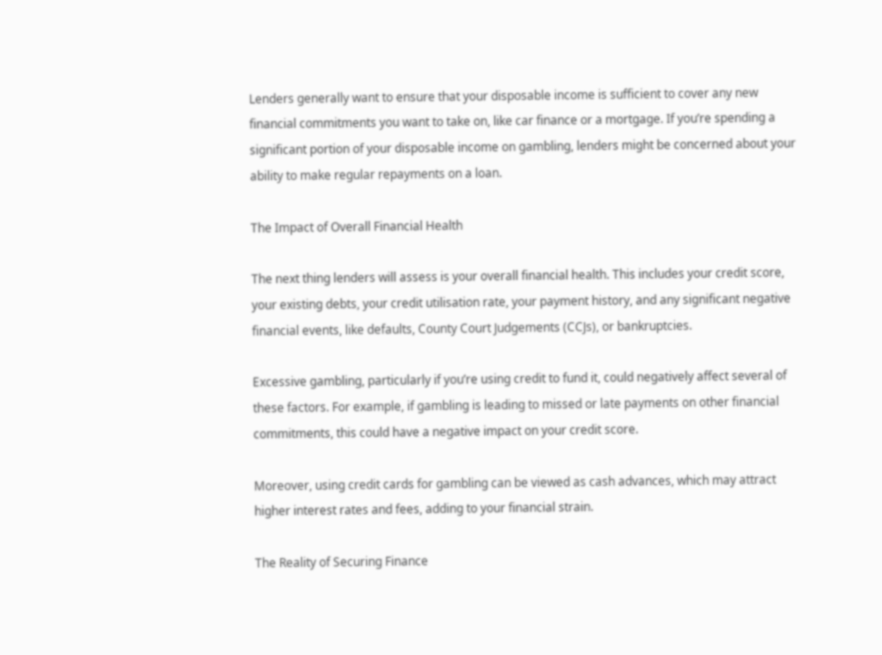Lenders generally want to ensure that your disposable income is sufficient to cover any new financial commitments you want to take on, like car finance or a mortgage. If you’re spending a significant portion of your disposable income on gambling, lenders might be concerned about your ability to make regular repayments on a loan.

The Impact of Overall Financial Health

The next thing lenders will assess is your overall financial health. This includes your credit score, your existing debts, your credit utilisation rate, your payment history, and any significant negative financial events, like defaults, County Court Judgements (CCJs), or bankruptcies.

Excessive gambling, particularly if you’re using credit to fund it, could negatively affect several of these factors. For example, if gambling is leading to missed or late payments on other financial commitments, this could have a negative impact on your credit score.

Moreover, using credit cards for gambling can be viewed as cash advances, which may attract higher interest rates and fees, adding to your financial strain.

The Reality of Securing Finance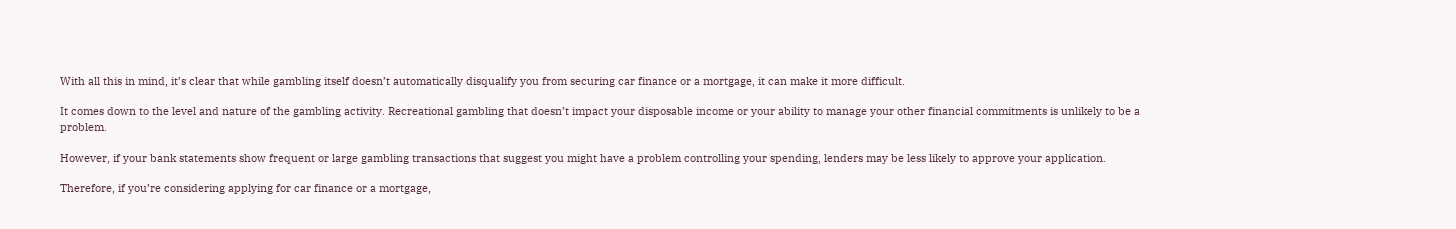With all this in mind, it’s clear that while gambling itself doesn’t automatically disqualify you from securing car finance or a mortgage, it can make it more difficult.

It comes down to the level and nature of the gambling activity. Recreational gambling that doesn’t impact your disposable income or your ability to manage your other financial commitments is unlikely to be a problem.

However, if your bank statements show frequent or large gambling transactions that suggest you might have a problem controlling your spending, lenders may be less likely to approve your application.

Therefore, if you’re considering applying for car finance or a mortgage,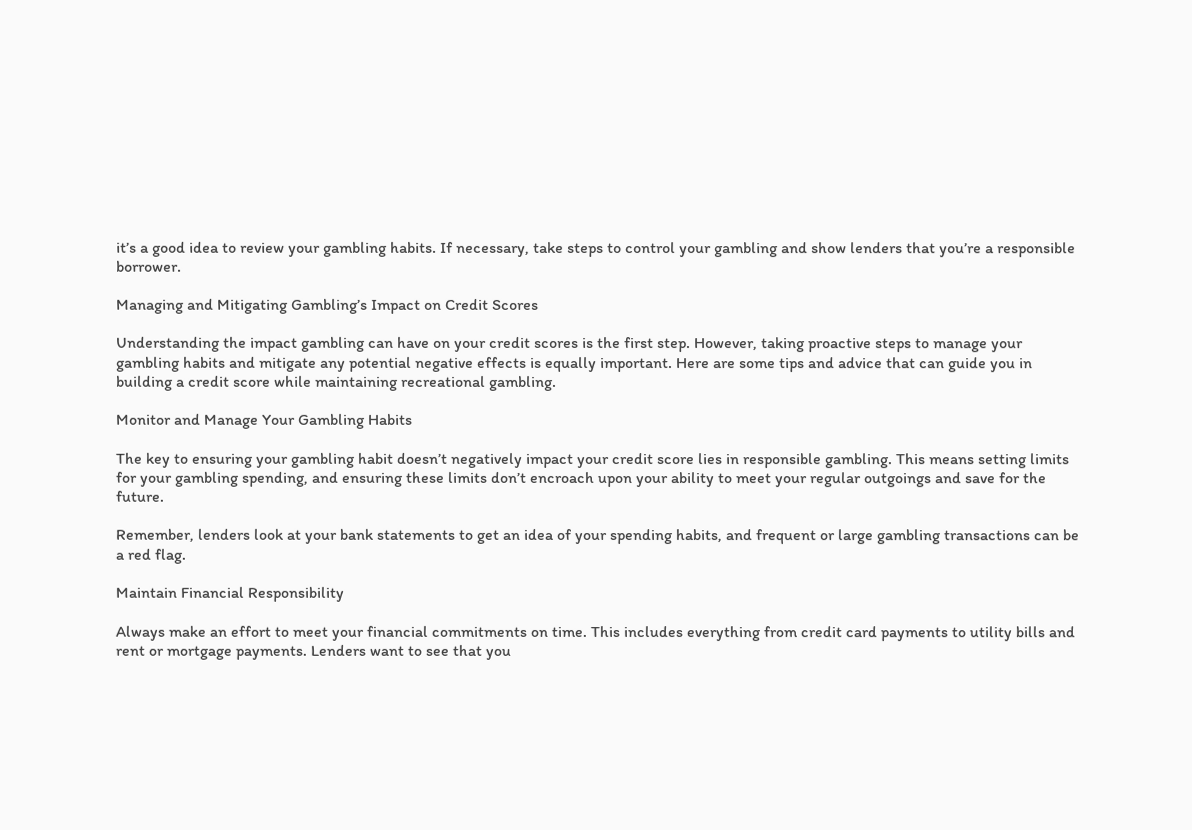it’s a good idea to review your gambling habits. If necessary, take steps to control your gambling and show lenders that you’re a responsible borrower.

Managing and Mitigating Gambling’s Impact on Credit Scores

Understanding the impact gambling can have on your credit scores is the first step. However, taking proactive steps to manage your gambling habits and mitigate any potential negative effects is equally important. Here are some tips and advice that can guide you in building a credit score while maintaining recreational gambling.

Monitor and Manage Your Gambling Habits

The key to ensuring your gambling habit doesn’t negatively impact your credit score lies in responsible gambling. This means setting limits for your gambling spending, and ensuring these limits don’t encroach upon your ability to meet your regular outgoings and save for the future.

Remember, lenders look at your bank statements to get an idea of your spending habits, and frequent or large gambling transactions can be a red flag.

Maintain Financial Responsibility

Always make an effort to meet your financial commitments on time. This includes everything from credit card payments to utility bills and rent or mortgage payments. Lenders want to see that you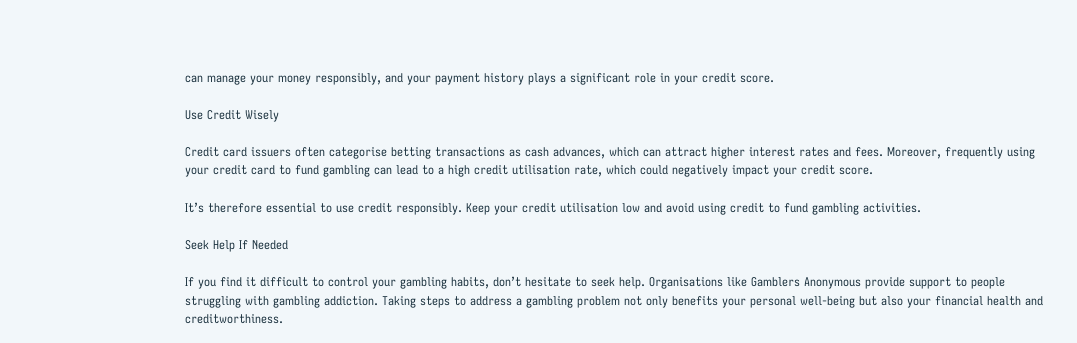can manage your money responsibly, and your payment history plays a significant role in your credit score.

Use Credit Wisely

Credit card issuers often categorise betting transactions as cash advances, which can attract higher interest rates and fees. Moreover, frequently using your credit card to fund gambling can lead to a high credit utilisation rate, which could negatively impact your credit score.

It’s therefore essential to use credit responsibly. Keep your credit utilisation low and avoid using credit to fund gambling activities.

Seek Help If Needed

If you find it difficult to control your gambling habits, don’t hesitate to seek help. Organisations like Gamblers Anonymous provide support to people struggling with gambling addiction. Taking steps to address a gambling problem not only benefits your personal well-being but also your financial health and creditworthiness.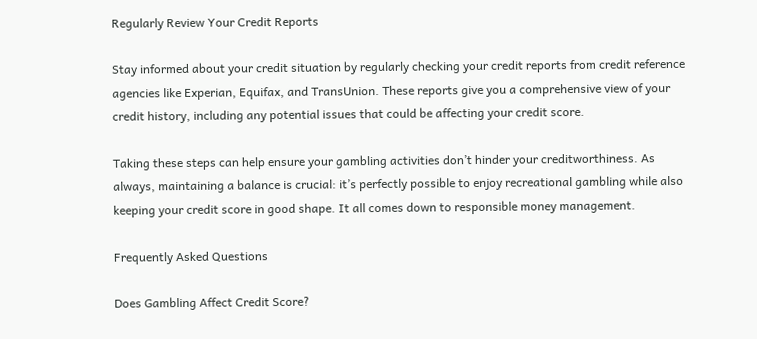Regularly Review Your Credit Reports

Stay informed about your credit situation by regularly checking your credit reports from credit reference agencies like Experian, Equifax, and TransUnion. These reports give you a comprehensive view of your credit history, including any potential issues that could be affecting your credit score.

Taking these steps can help ensure your gambling activities don’t hinder your creditworthiness. As always, maintaining a balance is crucial: it’s perfectly possible to enjoy recreational gambling while also keeping your credit score in good shape. It all comes down to responsible money management.

Frequently Asked Questions

Does Gambling Affect Credit Score?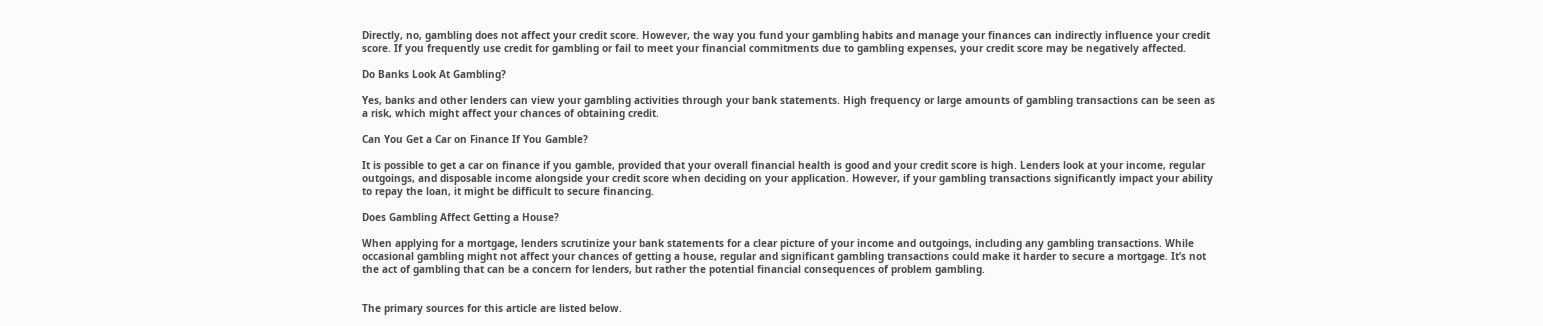Directly, no, gambling does not affect your credit score. However, the way you fund your gambling habits and manage your finances can indirectly influence your credit score. If you frequently use credit for gambling or fail to meet your financial commitments due to gambling expenses, your credit score may be negatively affected.

Do Banks Look At Gambling?

Yes, banks and other lenders can view your gambling activities through your bank statements. High frequency or large amounts of gambling transactions can be seen as a risk, which might affect your chances of obtaining credit.

Can You Get a Car on Finance If You Gamble?

It is possible to get a car on finance if you gamble, provided that your overall financial health is good and your credit score is high. Lenders look at your income, regular outgoings, and disposable income alongside your credit score when deciding on your application. However, if your gambling transactions significantly impact your ability to repay the loan, it might be difficult to secure financing.

Does Gambling Affect Getting a House?

When applying for a mortgage, lenders scrutinize your bank statements for a clear picture of your income and outgoings, including any gambling transactions. While occasional gambling might not affect your chances of getting a house, regular and significant gambling transactions could make it harder to secure a mortgage. It’s not the act of gambling that can be a concern for lenders, but rather the potential financial consequences of problem gambling.


The primary sources for this article are listed below.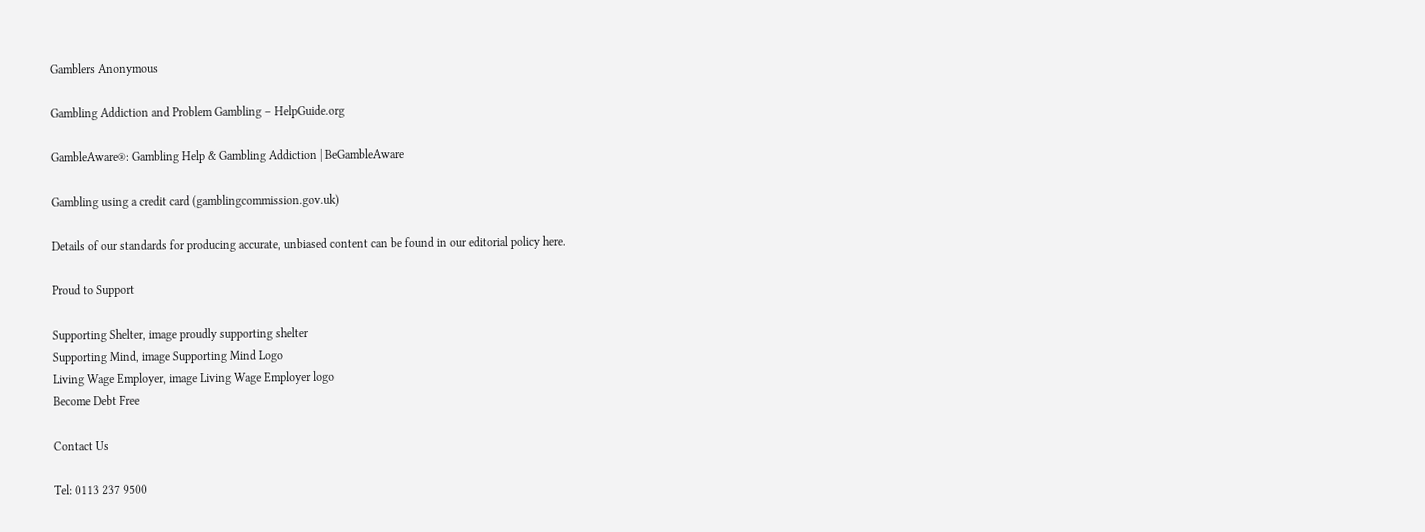Gamblers Anonymous

Gambling Addiction and Problem Gambling – HelpGuide.org

GambleAware®: Gambling Help & Gambling Addiction | BeGambleAware

Gambling using a credit card (gamblingcommission.gov.uk)

Details of our standards for producing accurate, unbiased content can be found in our editorial policy here.

Proud to Support

Supporting Shelter, image proudly supporting shelter
Supporting Mind, image Supporting Mind Logo
Living Wage Employer, image Living Wage Employer logo
Become Debt Free

Contact Us

Tel: 0113 237 9500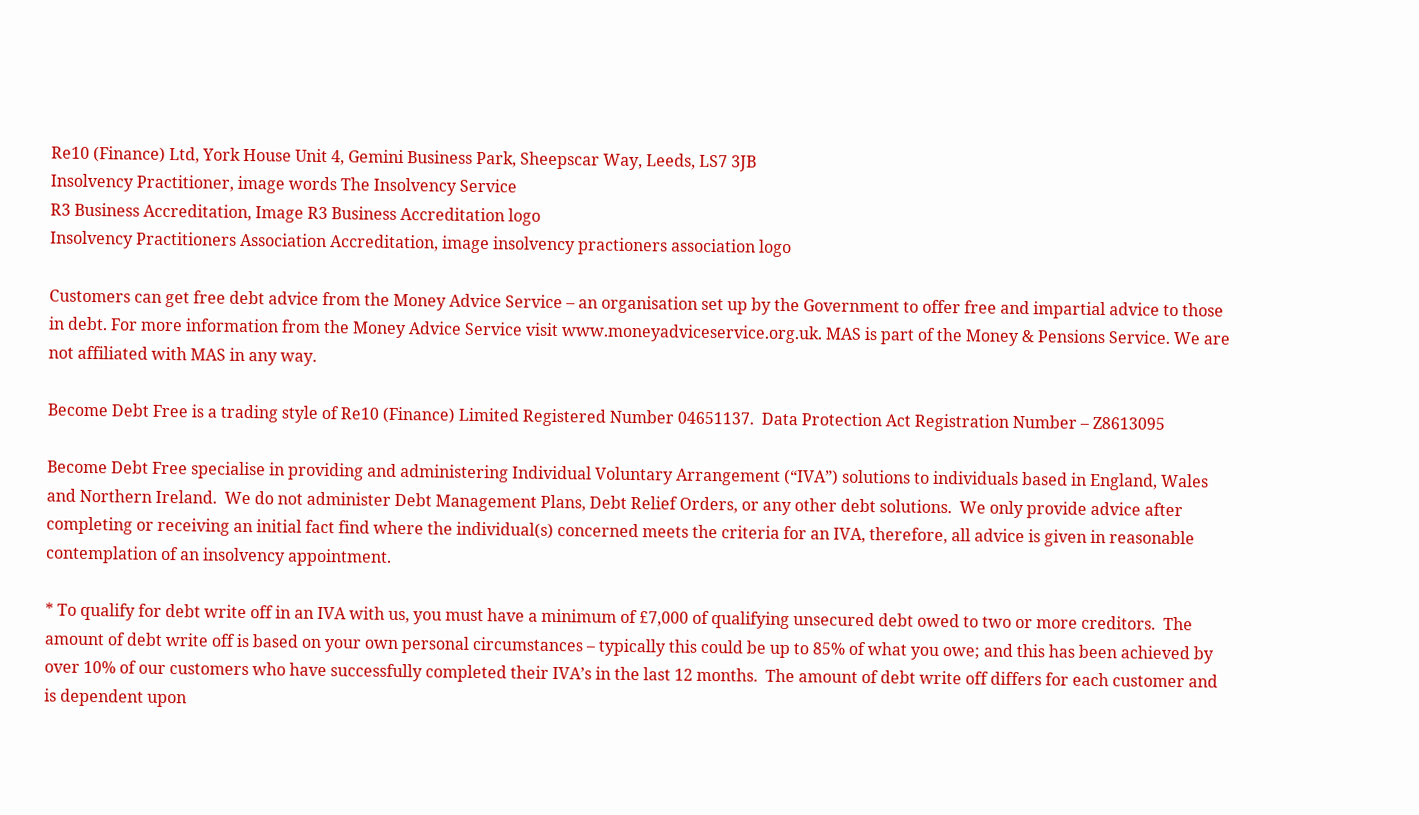Re10 (Finance) Ltd, York House Unit 4, Gemini Business Park, Sheepscar Way, Leeds, LS7 3JB
Insolvency Practitioner, image words The Insolvency Service
R3 Business Accreditation, Image R3 Business Accreditation logo
Insolvency Practitioners Association Accreditation, image insolvency practioners association logo

Customers can get free debt advice from the Money Advice Service – an organisation set up by the Government to offer free and impartial advice to those in debt. For more information from the Money Advice Service visit www.moneyadviceservice.org.uk. MAS is part of the Money & Pensions Service. We are not affiliated with MAS in any way.

Become Debt Free is a trading style of Re10 (Finance) Limited Registered Number 04651137.  Data Protection Act Registration Number – Z8613095

Become Debt Free specialise in providing and administering Individual Voluntary Arrangement (“IVA”) solutions to individuals based in England, Wales and Northern Ireland.  We do not administer Debt Management Plans, Debt Relief Orders, or any other debt solutions.  We only provide advice after completing or receiving an initial fact find where the individual(s) concerned meets the criteria for an IVA, therefore, all advice is given in reasonable contemplation of an insolvency appointment.

* To qualify for debt write off in an IVA with us, you must have a minimum of £7,000 of qualifying unsecured debt owed to two or more creditors.  The amount of debt write off is based on your own personal circumstances – typically this could be up to 85% of what you owe; and this has been achieved by over 10% of our customers who have successfully completed their IVA’s in the last 12 months.  The amount of debt write off differs for each customer and is dependent upon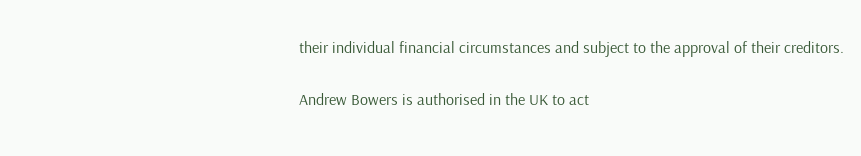their individual financial circumstances and subject to the approval of their creditors.

Andrew Bowers is authorised in the UK to act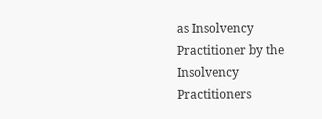as Insolvency Practitioner by the Insolvency Practitioners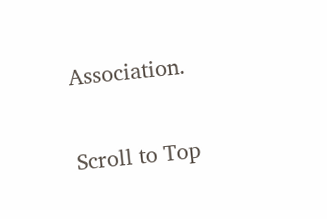Association.


Scroll to Top